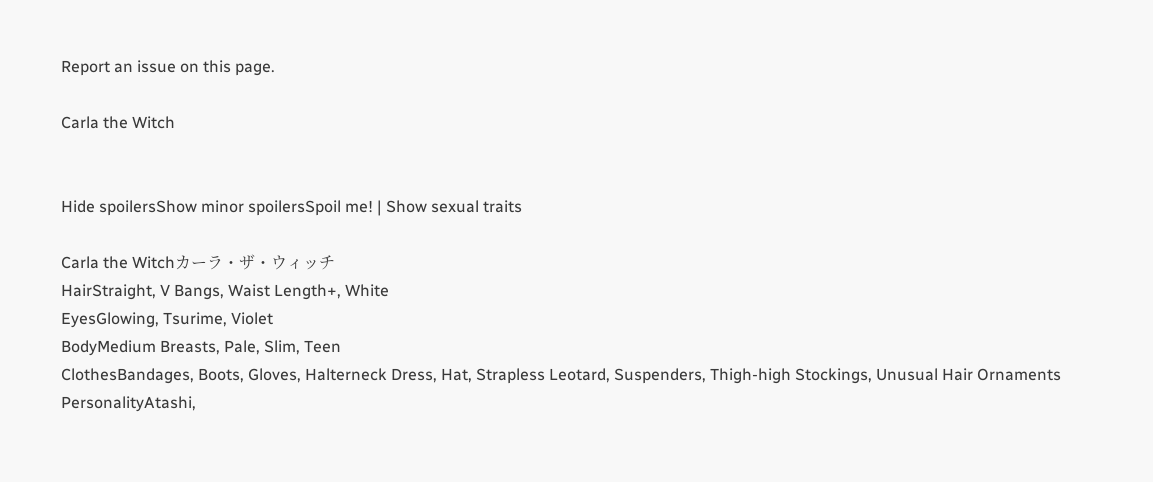Report an issue on this page.

Carla the Witch


Hide spoilersShow minor spoilersSpoil me! | Show sexual traits

Carla the Witchカーラ・ザ・ウィッチ
HairStraight, V Bangs, Waist Length+, White
EyesGlowing, Tsurime, Violet
BodyMedium Breasts, Pale, Slim, Teen
ClothesBandages, Boots, Gloves, Halterneck Dress, Hat, Strapless Leotard, Suspenders, Thigh-high Stockings, Unusual Hair Ornaments
PersonalityAtashi,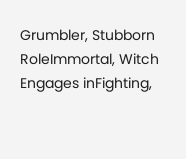Grumbler, Stubborn
RoleImmortal, Witch
Engages inFighting,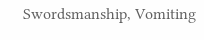Swordsmanship, Vomiting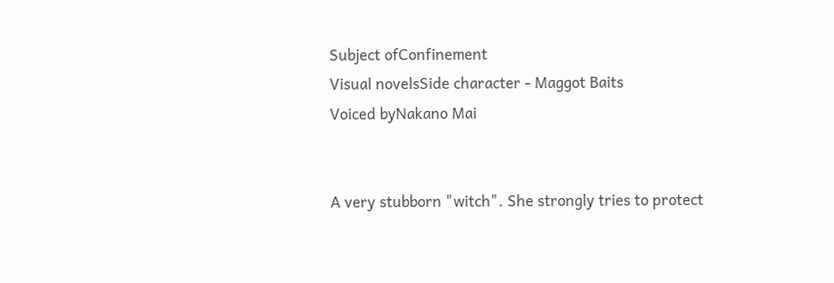Subject ofConfinement
Visual novelsSide character - Maggot Baits
Voiced byNakano Mai


A very stubborn "witch". She strongly tries to protect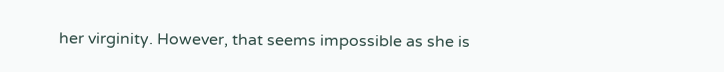her virginity. However, that seems impossible as she is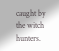caught by the witch hunters.